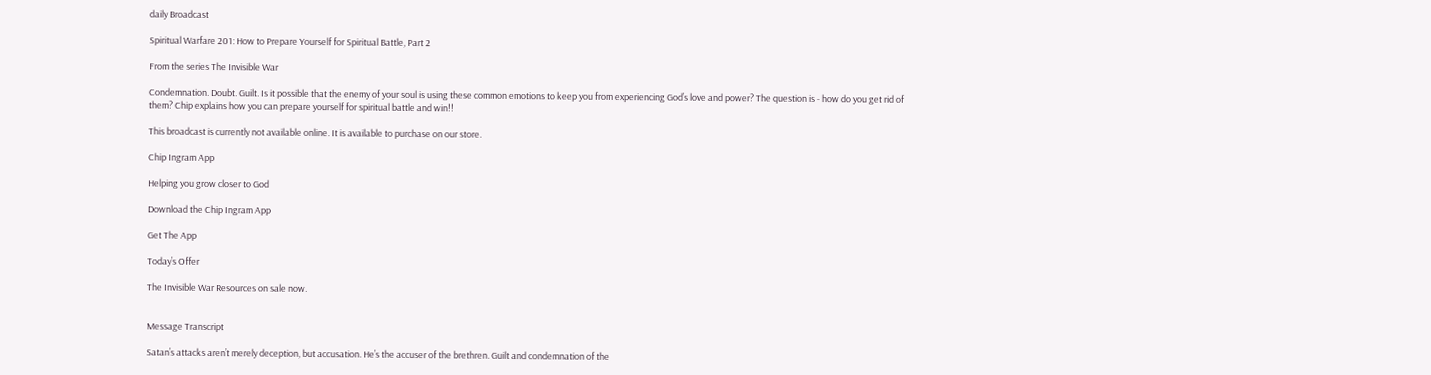daily Broadcast

Spiritual Warfare 201: How to Prepare Yourself for Spiritual Battle, Part 2

From the series The Invisible War

Condemnation. Doubt. Guilt. Is it possible that the enemy of your soul is using these common emotions to keep you from experiencing God’s love and power? The question is - how do you get rid of them? Chip explains how you can prepare yourself for spiritual battle and win!!

This broadcast is currently not available online. It is available to purchase on our store.

Chip Ingram App

Helping you grow closer to God

Download the Chip Ingram App

Get The App

Today’s Offer

The Invisible War Resources on sale now.


Message Transcript

Satan’s attacks aren’t merely deception, but accusation. He’s the accuser of the brethren. Guilt and condemnation of the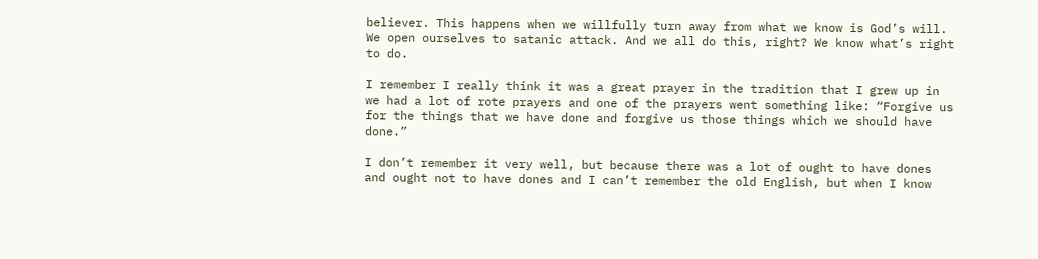believer. This happens when we willfully turn away from what we know is God’s will. We open ourselves to satanic attack. And we all do this, right? We know what’s right to do.

I remember I really think it was a great prayer in the tradition that I grew up in we had a lot of rote prayers and one of the prayers went something like: “Forgive us for the things that we have done and forgive us those things which we should have done.”

I don’t remember it very well, but because there was a lot of ought to have dones and ought not to have dones and I can’t remember the old English, but when I know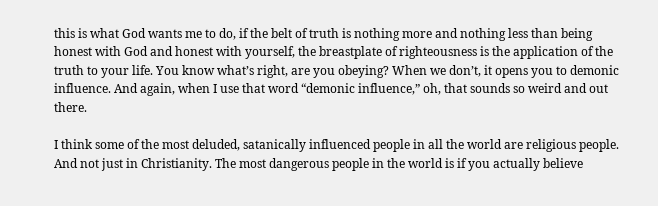this is what God wants me to do, if the belt of truth is nothing more and nothing less than being honest with God and honest with yourself, the breastplate of righteousness is the application of the truth to your life. You know what’s right, are you obeying? When we don’t, it opens you to demonic influence. And again, when I use that word “demonic influence,” oh, that sounds so weird and out there.

I think some of the most deluded, satanically influenced people in all the world are religious people. And not just in Christianity. The most dangerous people in the world is if you actually believe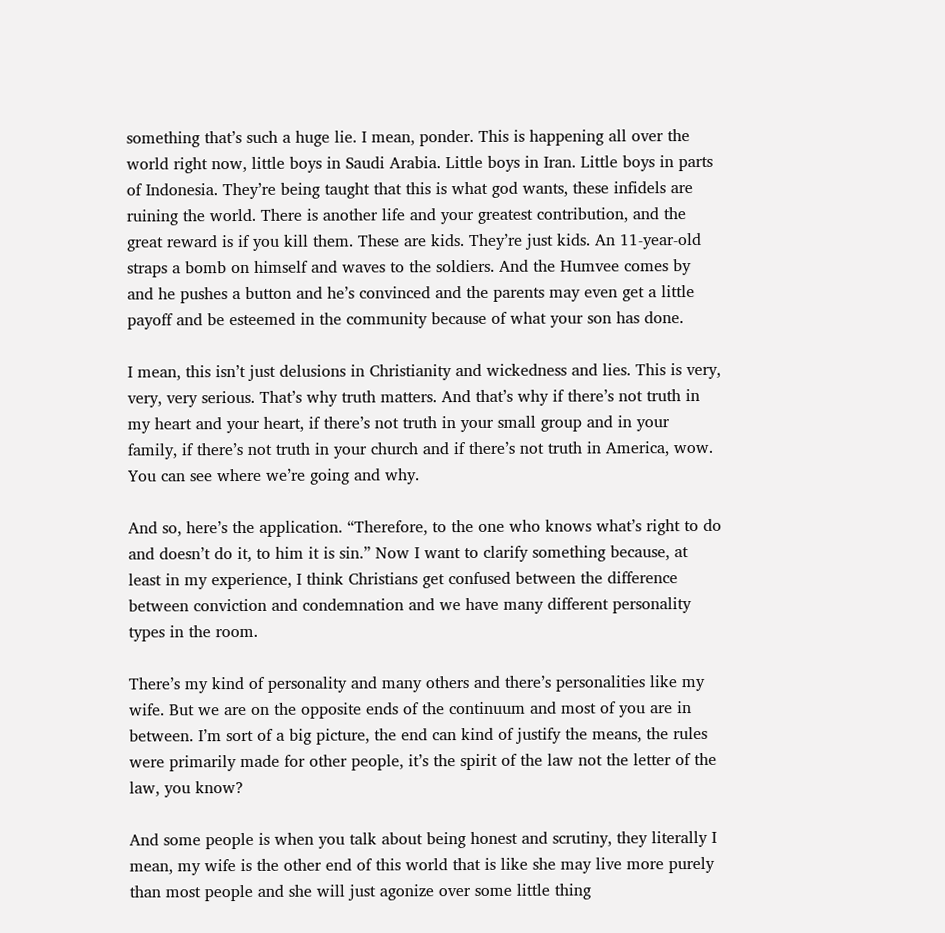something that’s such a huge lie. I mean, ponder. This is happening all over the world right now, little boys in Saudi Arabia. Little boys in Iran. Little boys in parts of Indonesia. They’re being taught that this is what god wants, these infidels are ruining the world. There is another life and your greatest contribution, and the great reward is if you kill them. These are kids. They’re just kids. An 11-year-old straps a bomb on himself and waves to the soldiers. And the Humvee comes by and he pushes a button and he’s convinced and the parents may even get a little payoff and be esteemed in the community because of what your son has done.

I mean, this isn’t just delusions in Christianity and wickedness and lies. This is very, very, very serious. That’s why truth matters. And that’s why if there’s not truth in my heart and your heart, if there’s not truth in your small group and in your family, if there’s not truth in your church and if there’s not truth in America, wow. You can see where we’re going and why.

And so, here’s the application. “Therefore, to the one who knows what’s right to do and doesn’t do it, to him it is sin.” Now I want to clarify something because, at least in my experience, I think Christians get confused between the difference between conviction and condemnation and we have many different personality types in the room.

There’s my kind of personality and many others and there’s personalities like my wife. But we are on the opposite ends of the continuum and most of you are in between. I’m sort of a big picture, the end can kind of justify the means, the rules were primarily made for other people, it’s the spirit of the law not the letter of the law, you know?

And some people is when you talk about being honest and scrutiny, they literally I mean, my wife is the other end of this world that is like she may live more purely than most people and she will just agonize over some little thing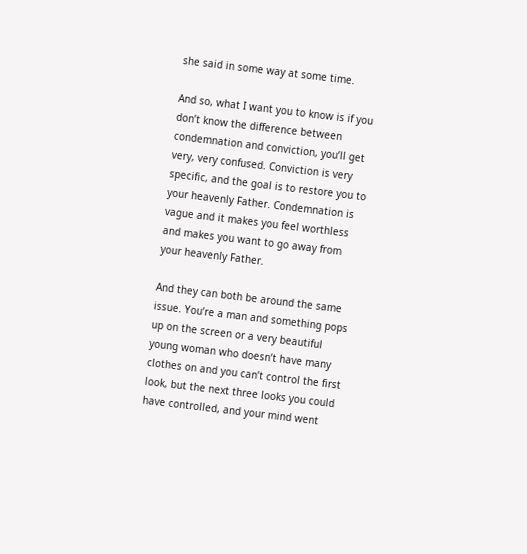she said in some way at some time.

And so, what I want you to know is if you don’t know the difference between condemnation and conviction, you’ll get very, very confused. Conviction is very specific, and the goal is to restore you to your heavenly Father. Condemnation is vague and it makes you feel worthless and makes you want to go away from your heavenly Father.

And they can both be around the same issue. You’re a man and something pops up on the screen or a very beautiful young woman who doesn’t have many clothes on and you can’t control the first look, but the next three looks you could have controlled, and your mind went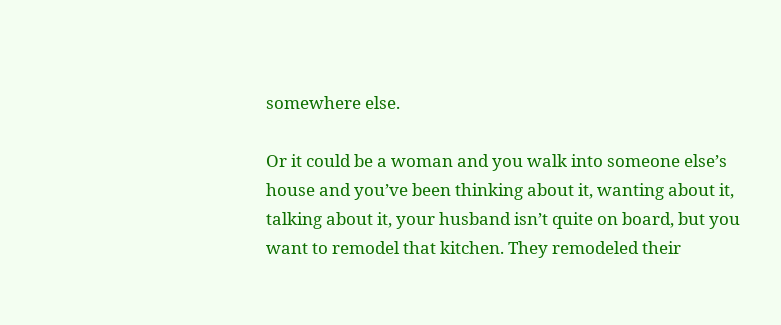somewhere else.

Or it could be a woman and you walk into someone else’s house and you’ve been thinking about it, wanting about it, talking about it, your husband isn’t quite on board, but you want to remodel that kitchen. They remodeled their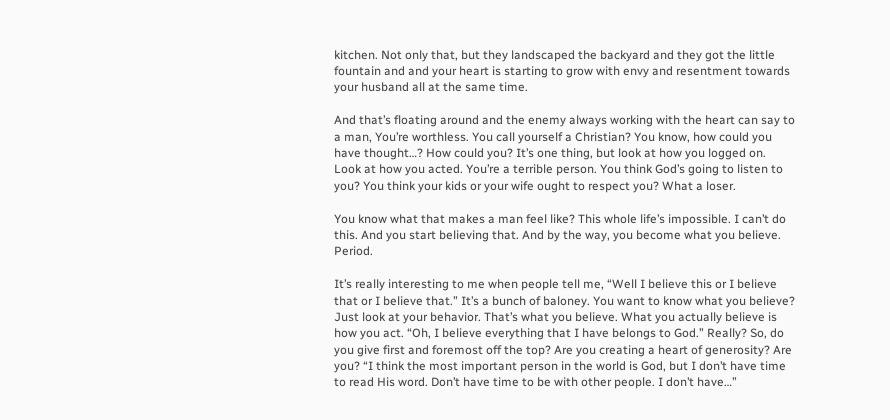kitchen. Not only that, but they landscaped the backyard and they got the little fountain and and your heart is starting to grow with envy and resentment towards your husband all at the same time.

And that’s floating around and the enemy always working with the heart can say to a man, You’re worthless. You call yourself a Christian? You know, how could you have thought…? How could you? It’s one thing, but look at how you logged on. Look at how you acted. You’re a terrible person. You think God’s going to listen to you? You think your kids or your wife ought to respect you? What a loser.

You know what that makes a man feel like? This whole life’s impossible. I can’t do this. And you start believing that. And by the way, you become what you believe. Period.

It’s really interesting to me when people tell me, “Well I believe this or I believe that or I believe that.” It’s a bunch of baloney. You want to know what you believe? Just look at your behavior. That’s what you believe. What you actually believe is how you act. “Oh, I believe everything that I have belongs to God.” Really? So, do you give first and foremost off the top? Are you creating a heart of generosity? Are you? “I think the most important person in the world is God, but I don’t have time to read His word. Don’t have time to be with other people. I don’t have…”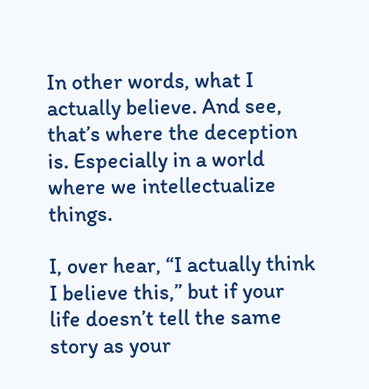In other words, what I actually believe. And see, that’s where the deception is. Especially in a world where we intellectualize things.

I, over hear, “I actually think I believe this,” but if your life doesn’t tell the same story as your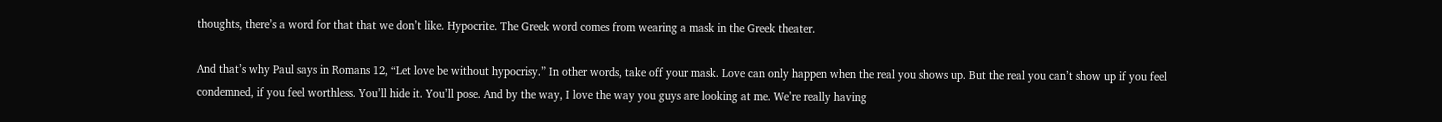thoughts, there’s a word for that that we don’t like. Hypocrite. The Greek word comes from wearing a mask in the Greek theater.

And that’s why Paul says in Romans 12, “Let love be without hypocrisy.” In other words, take off your mask. Love can only happen when the real you shows up. But the real you can’t show up if you feel condemned, if you feel worthless. You’ll hide it. You’ll pose. And by the way, I love the way you guys are looking at me. We’re really having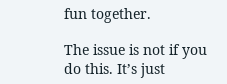fun together.

The issue is not if you do this. It’s just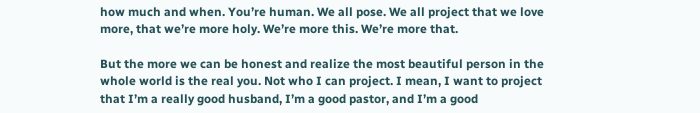how much and when. You’re human. We all pose. We all project that we love more, that we’re more holy. We’re more this. We’re more that.

But the more we can be honest and realize the most beautiful person in the whole world is the real you. Not who I can project. I mean, I want to project that I’m a really good husband, I’m a good pastor, and I’m a good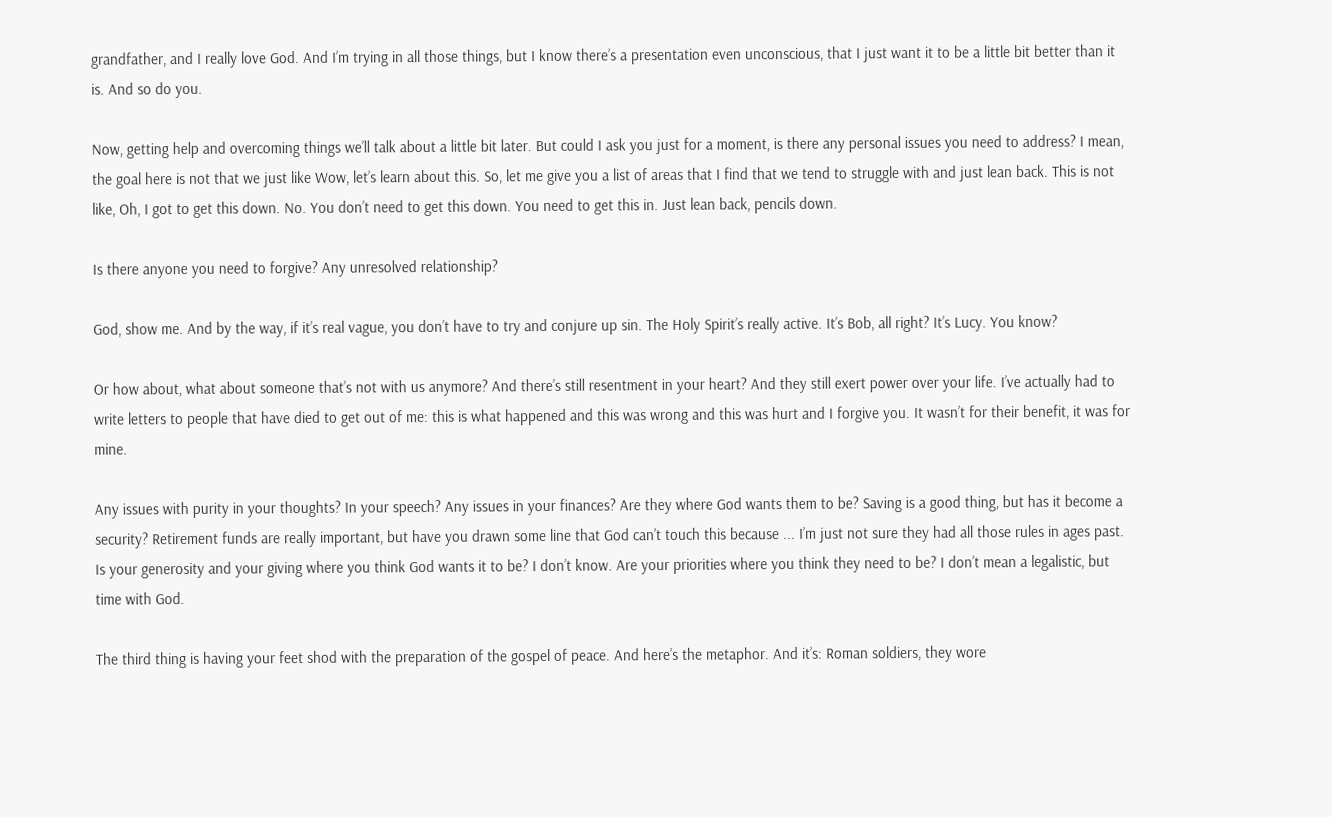grandfather, and I really love God. And I’m trying in all those things, but I know there’s a presentation even unconscious, that I just want it to be a little bit better than it is. And so do you.

Now, getting help and overcoming things we’ll talk about a little bit later. But could I ask you just for a moment, is there any personal issues you need to address? I mean, the goal here is not that we just like Wow, let’s learn about this. So, let me give you a list of areas that I find that we tend to struggle with and just lean back. This is not like, Oh, I got to get this down. No. You don’t need to get this down. You need to get this in. Just lean back, pencils down.

Is there anyone you need to forgive? Any unresolved relationship?

God, show me. And by the way, if it’s real vague, you don’t have to try and conjure up sin. The Holy Spirit’s really active. It’s Bob, all right? It’s Lucy. You know?

Or how about, what about someone that’s not with us anymore? And there’s still resentment in your heart? And they still exert power over your life. I’ve actually had to write letters to people that have died to get out of me: this is what happened and this was wrong and this was hurt and I forgive you. It wasn’t for their benefit, it was for mine.

Any issues with purity in your thoughts? In your speech? Any issues in your finances? Are they where God wants them to be? Saving is a good thing, but has it become a security? Retirement funds are really important, but have you drawn some line that God can’t touch this because ... I’m just not sure they had all those rules in ages past. Is your generosity and your giving where you think God wants it to be? I don’t know. Are your priorities where you think they need to be? I don’t mean a legalistic, but time with God.

The third thing is having your feet shod with the preparation of the gospel of peace. And here’s the metaphor. And it’s: Roman soldiers, they wore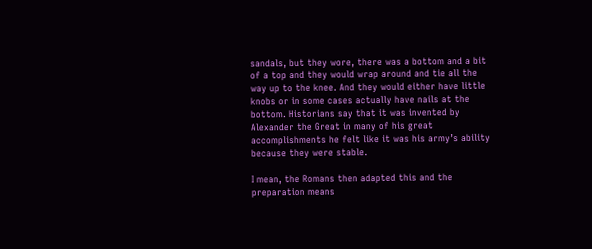sandals, but they wore, there was a bottom and a bit of a top and they would wrap around and tie all the way up to the knee. And they would either have little knobs or in some cases actually have nails at the bottom. Historians say that it was invented by Alexander the Great in many of his great accomplishments he felt like it was his army’s ability because they were stable.

I mean, the Romans then adapted this and the preparation means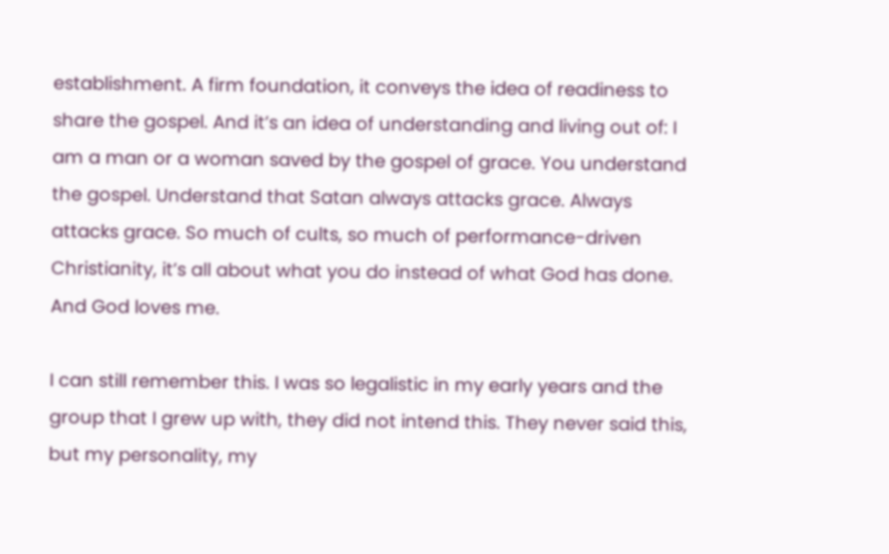establishment. A firm foundation, it conveys the idea of readiness to share the gospel. And it’s an idea of understanding and living out of: I am a man or a woman saved by the gospel of grace. You understand the gospel. Understand that Satan always attacks grace. Always attacks grace. So much of cults, so much of performance-driven Christianity, it’s all about what you do instead of what God has done. And God loves me.

I can still remember this. I was so legalistic in my early years and the group that I grew up with, they did not intend this. They never said this, but my personality, my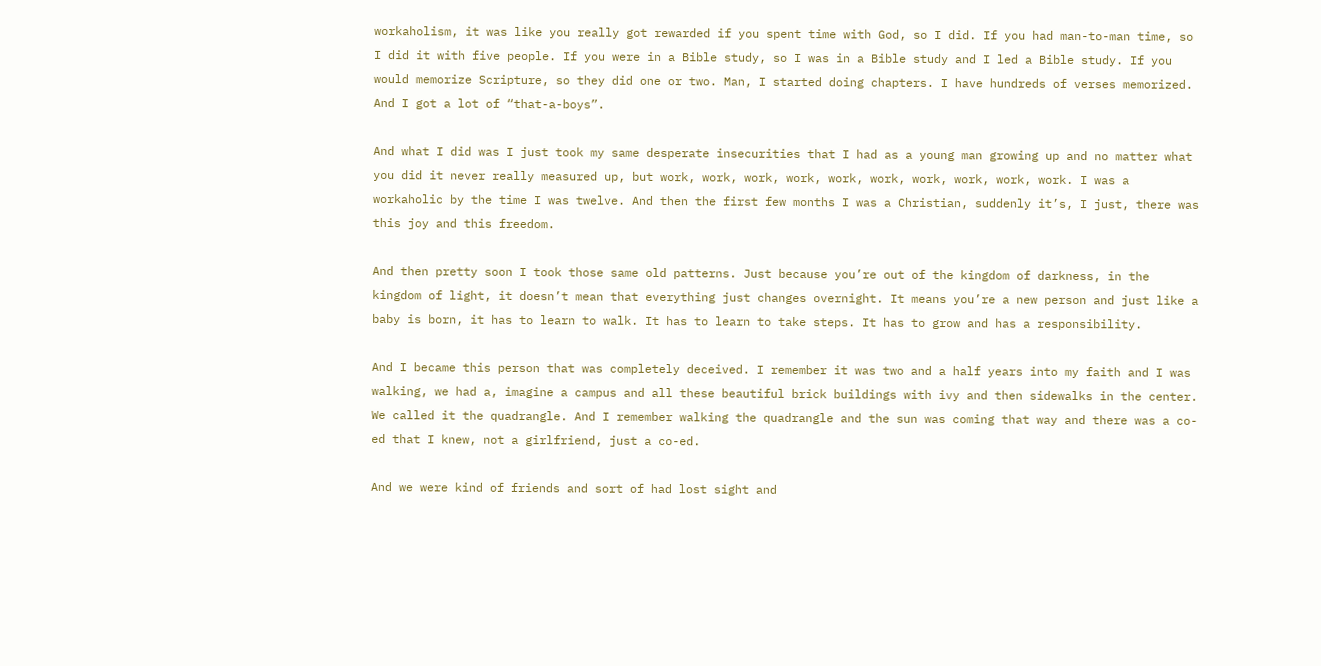workaholism, it was like you really got rewarded if you spent time with God, so I did. If you had man-to-man time, so I did it with five people. If you were in a Bible study, so I was in a Bible study and I led a Bible study. If you would memorize Scripture, so they did one or two. Man, I started doing chapters. I have hundreds of verses memorized. And I got a lot of “that-a-boys”.

And what I did was I just took my same desperate insecurities that I had as a young man growing up and no matter what you did it never really measured up, but work, work, work, work, work, work, work, work, work, work. I was a workaholic by the time I was twelve. And then the first few months I was a Christian, suddenly it’s, I just, there was this joy and this freedom.

And then pretty soon I took those same old patterns. Just because you’re out of the kingdom of darkness, in the kingdom of light, it doesn’t mean that everything just changes overnight. It means you’re a new person and just like a baby is born, it has to learn to walk. It has to learn to take steps. It has to grow and has a responsibility.

And I became this person that was completely deceived. I remember it was two and a half years into my faith and I was walking, we had a, imagine a campus and all these beautiful brick buildings with ivy and then sidewalks in the center. We called it the quadrangle. And I remember walking the quadrangle and the sun was coming that way and there was a co-ed that I knew, not a girlfriend, just a co-ed.

And we were kind of friends and sort of had lost sight and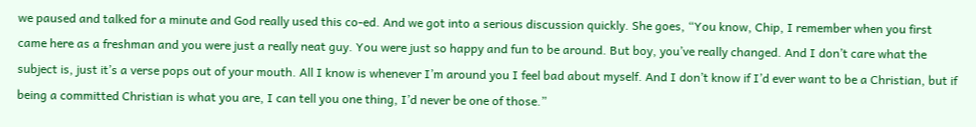we paused and talked for a minute and God really used this co-ed. And we got into a serious discussion quickly. She goes, “You know, Chip, I remember when you first came here as a freshman and you were just a really neat guy. You were just so happy and fun to be around. But boy, you’ve really changed. And I don’t care what the subject is, just it’s a verse pops out of your mouth. All I know is whenever I’m around you I feel bad about myself. And I don’t know if I’d ever want to be a Christian, but if being a committed Christian is what you are, I can tell you one thing, I’d never be one of those.”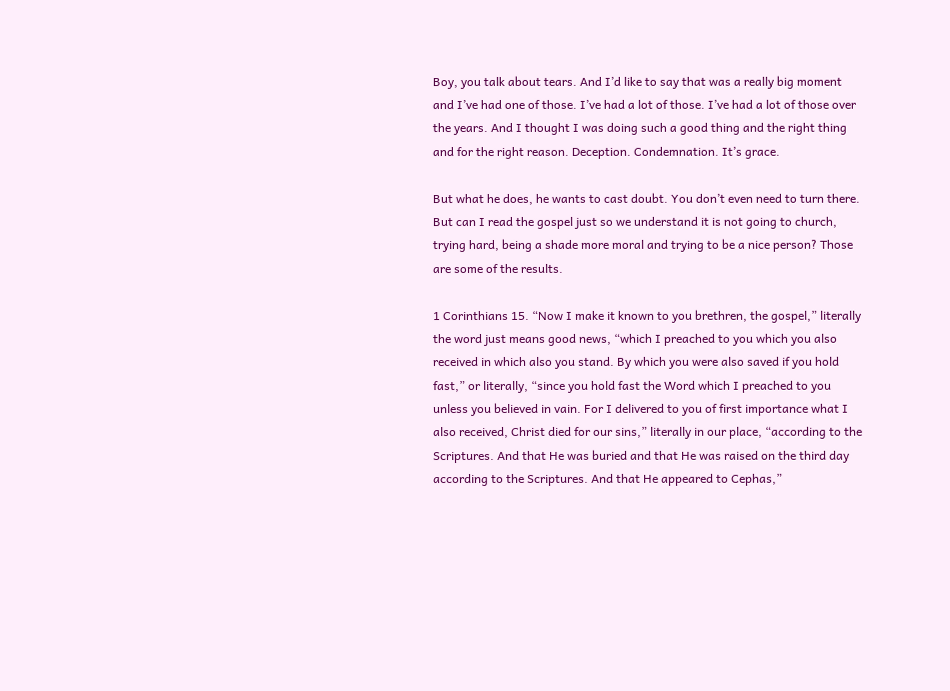Boy, you talk about tears. And I’d like to say that was a really big moment and I’ve had one of those. I’ve had a lot of those. I’ve had a lot of those over the years. And I thought I was doing such a good thing and the right thing and for the right reason. Deception. Condemnation. It’s grace.

But what he does, he wants to cast doubt. You don’t even need to turn there. But can I read the gospel just so we understand it is not going to church, trying hard, being a shade more moral and trying to be a nice person? Those are some of the results.

1 Corinthians 15. “Now I make it known to you brethren, the gospel,” literally the word just means good news, “which I preached to you which you also received in which also you stand. By which you were also saved if you hold fast,” or literally, “since you hold fast the Word which I preached to you unless you believed in vain. For I delivered to you of first importance what I also received, Christ died for our sins,” literally in our place, “according to the Scriptures. And that He was buried and that He was raised on the third day according to the Scriptures. And that He appeared to Cephas,”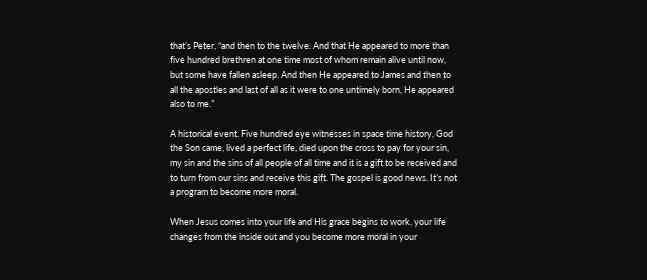that’s Peter, “and then to the twelve. And that He appeared to more than five hundred brethren at one time most of whom remain alive until now, but some have fallen asleep. And then He appeared to James and then to all the apostles and last of all as it were to one untimely born, He appeared also to me.”

A historical event. Five hundred eye witnesses in space time history, God the Son came, lived a perfect life, died upon the cross to pay for your sin, my sin and the sins of all people of all time and it is a gift to be received and to turn from our sins and receive this gift. The gospel is good news. It’s not a program to become more moral.

When Jesus comes into your life and His grace begins to work, your life changes from the inside out and you become more moral in your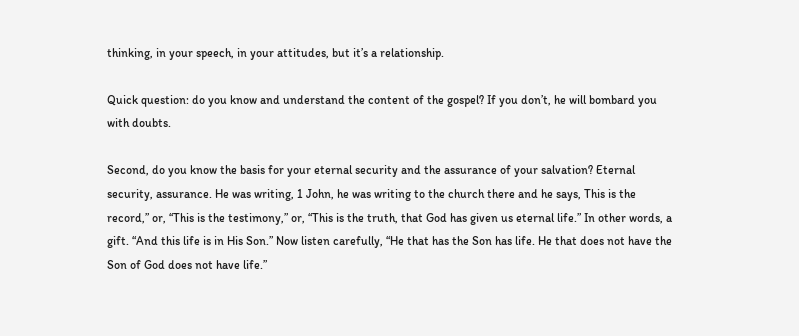thinking, in your speech, in your attitudes, but it’s a relationship.

Quick question: do you know and understand the content of the gospel? If you don’t, he will bombard you with doubts.

Second, do you know the basis for your eternal security and the assurance of your salvation? Eternal security, assurance. He was writing, 1 John, he was writing to the church there and he says, This is the record,” or, “This is the testimony,” or, “This is the truth, that God has given us eternal life.” In other words, a gift. “And this life is in His Son.” Now listen carefully, “He that has the Son has life. He that does not have the Son of God does not have life.”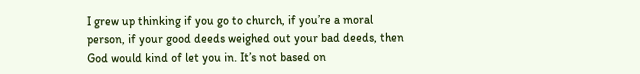I grew up thinking if you go to church, if you’re a moral person, if your good deeds weighed out your bad deeds, then God would kind of let you in. It’s not based on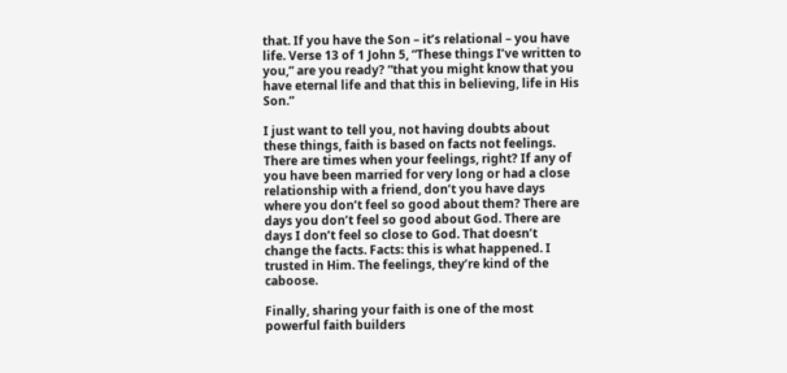that. If you have the Son – it’s relational – you have life. Verse 13 of 1 John 5, “These things I’ve written to you,” are you ready? “that you might know that you have eternal life and that this in believing, life in His Son.”

I just want to tell you, not having doubts about these things, faith is based on facts not feelings. There are times when your feelings, right? If any of you have been married for very long or had a close relationship with a friend, don’t you have days where you don’t feel so good about them? There are days you don’t feel so good about God. There are days I don’t feel so close to God. That doesn’t change the facts. Facts: this is what happened. I trusted in Him. The feelings, they’re kind of the caboose.

Finally, sharing your faith is one of the most powerful faith builders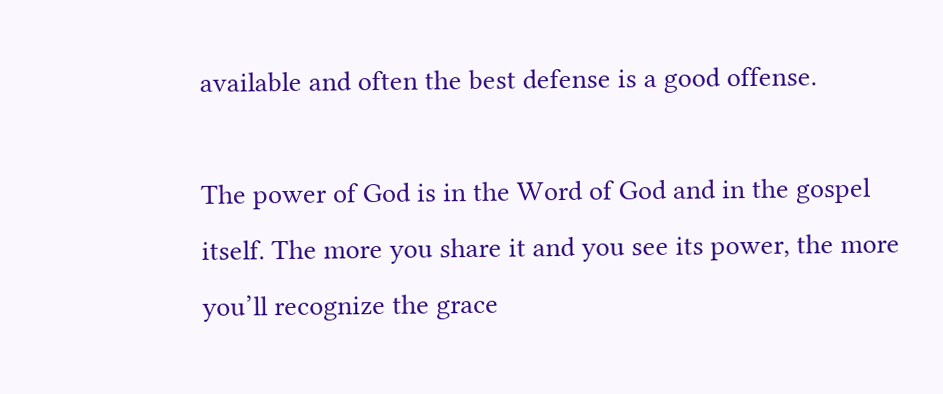available and often the best defense is a good offense.

The power of God is in the Word of God and in the gospel itself. The more you share it and you see its power, the more you’ll recognize the grace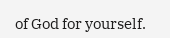of God for yourself.